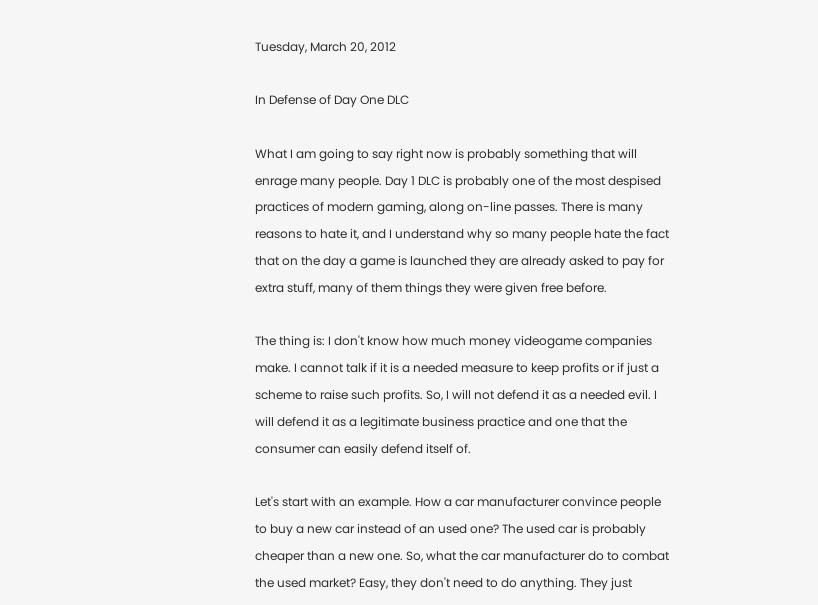Tuesday, March 20, 2012

In Defense of Day One DLC

What I am going to say right now is probably something that will enrage many people. Day 1 DLC is probably one of the most despised practices of modern gaming, along on-line passes. There is many reasons to hate it, and I understand why so many people hate the fact that on the day a game is launched they are already asked to pay for extra stuff, many of them things they were given free before.

The thing is: I don't know how much money videogame companies make. I cannot talk if it is a needed measure to keep profits or if just a scheme to raise such profits. So, I will not defend it as a needed evil. I will defend it as a legitimate business practice and one that the consumer can easily defend itself of.

Let's start with an example. How a car manufacturer convince people to buy a new car instead of an used one? The used car is probably cheaper than a new one. So, what the car manufacturer do to combat the used market? Easy, they don't need to do anything. They just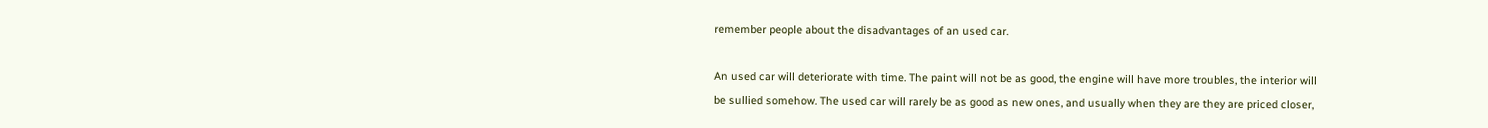remember people about the disadvantages of an used car.

An used car will deteriorate with time. The paint will not be as good, the engine will have more troubles, the interior will be sullied somehow. The used car will rarely be as good as new ones, and usually when they are they are priced closer,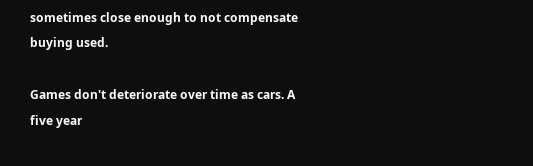sometimes close enough to not compensate buying used.

Games don't deteriorate over time as cars. A five year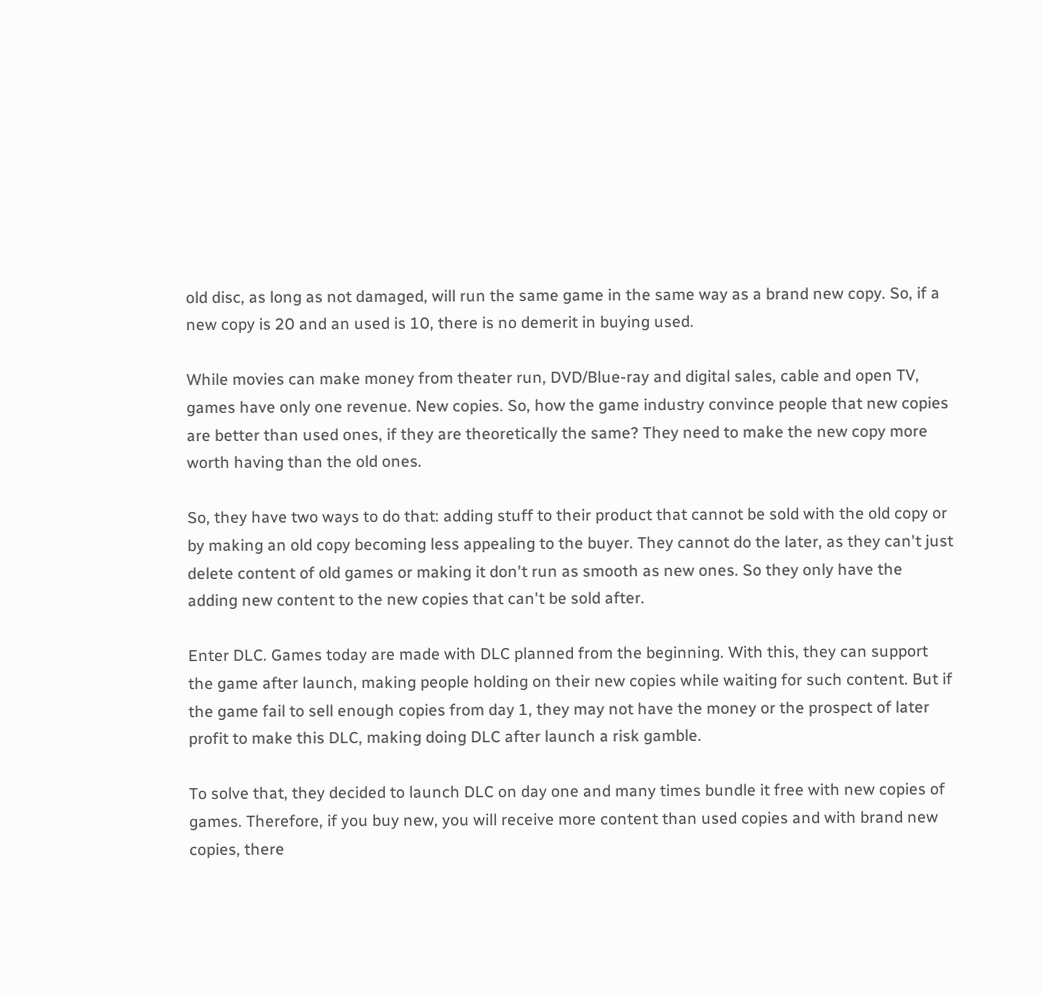old disc, as long as not damaged, will run the same game in the same way as a brand new copy. So, if a new copy is 20 and an used is 10, there is no demerit in buying used.

While movies can make money from theater run, DVD/Blue-ray and digital sales, cable and open TV, games have only one revenue. New copies. So, how the game industry convince people that new copies are better than used ones, if they are theoretically the same? They need to make the new copy more worth having than the old ones.

So, they have two ways to do that: adding stuff to their product that cannot be sold with the old copy or by making an old copy becoming less appealing to the buyer. They cannot do the later, as they can't just delete content of old games or making it don't run as smooth as new ones. So they only have the adding new content to the new copies that can't be sold after.

Enter DLC. Games today are made with DLC planned from the beginning. With this, they can support the game after launch, making people holding on their new copies while waiting for such content. But if the game fail to sell enough copies from day 1, they may not have the money or the prospect of later profit to make this DLC, making doing DLC after launch a risk gamble.

To solve that, they decided to launch DLC on day one and many times bundle it free with new copies of games. Therefore, if you buy new, you will receive more content than used copies and with brand new copies, there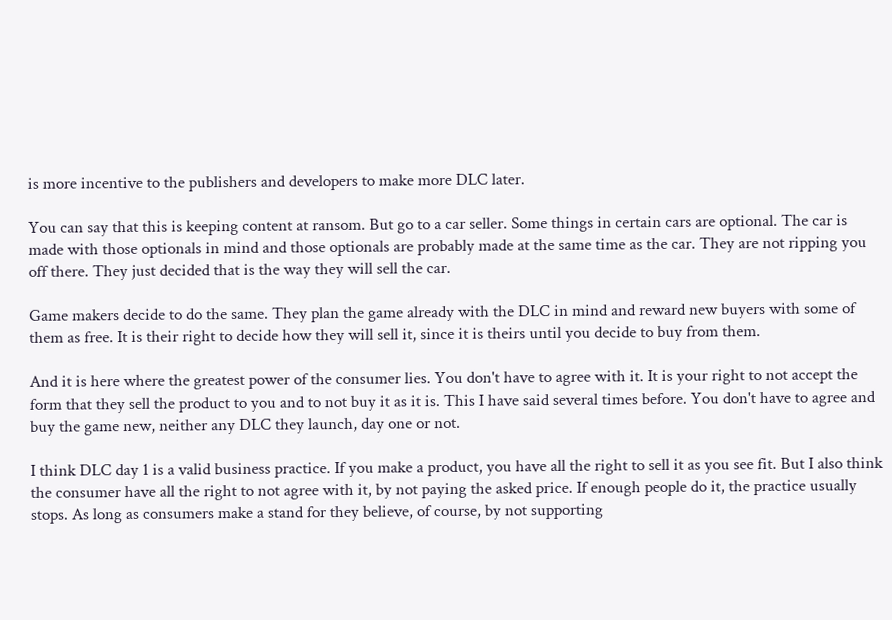is more incentive to the publishers and developers to make more DLC later.

You can say that this is keeping content at ransom. But go to a car seller. Some things in certain cars are optional. The car is made with those optionals in mind and those optionals are probably made at the same time as the car. They are not ripping you off there. They just decided that is the way they will sell the car.

Game makers decide to do the same. They plan the game already with the DLC in mind and reward new buyers with some of them as free. It is their right to decide how they will sell it, since it is theirs until you decide to buy from them.

And it is here where the greatest power of the consumer lies. You don't have to agree with it. It is your right to not accept the form that they sell the product to you and to not buy it as it is. This I have said several times before. You don't have to agree and buy the game new, neither any DLC they launch, day one or not.

I think DLC day 1 is a valid business practice. If you make a product, you have all the right to sell it as you see fit. But I also think the consumer have all the right to not agree with it, by not paying the asked price. If enough people do it, the practice usually stops. As long as consumers make a stand for they believe, of course, by not supporting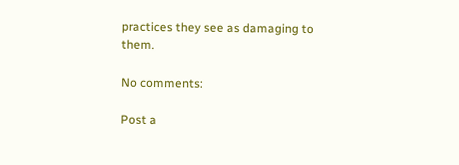practices they see as damaging to them.

No comments:

Post a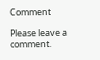Comment

Please leave a comment.